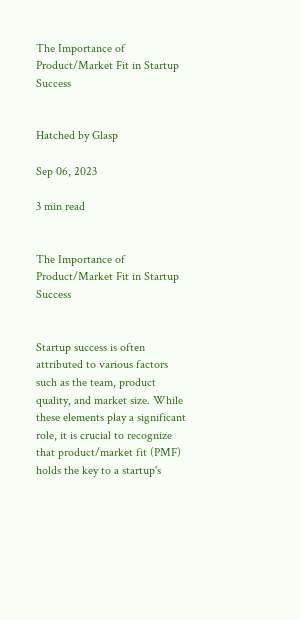The Importance of Product/Market Fit in Startup Success


Hatched by Glasp

Sep 06, 2023

3 min read


The Importance of Product/Market Fit in Startup Success


Startup success is often attributed to various factors such as the team, product quality, and market size. While these elements play a significant role, it is crucial to recognize that product/market fit (PMF) holds the key to a startup's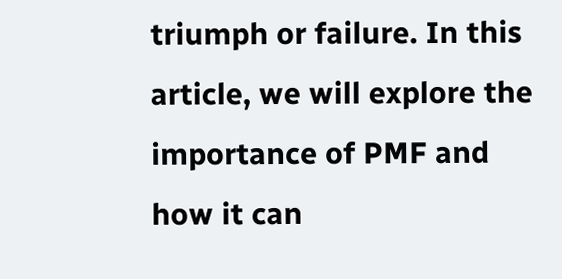triumph or failure. In this article, we will explore the importance of PMF and how it can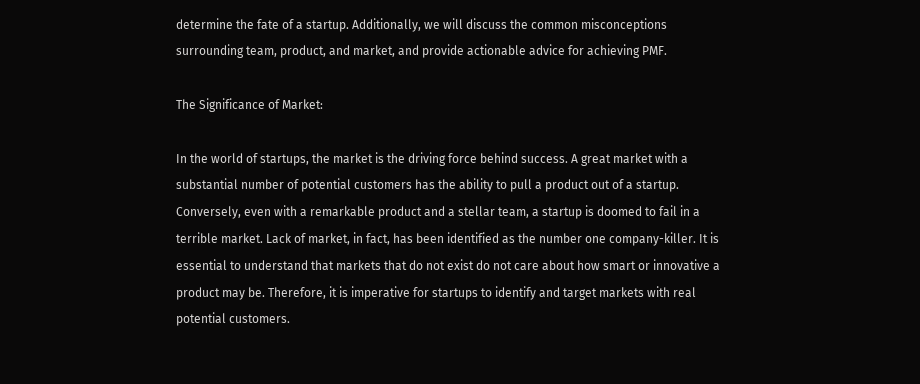determine the fate of a startup. Additionally, we will discuss the common misconceptions surrounding team, product, and market, and provide actionable advice for achieving PMF.

The Significance of Market:

In the world of startups, the market is the driving force behind success. A great market with a substantial number of potential customers has the ability to pull a product out of a startup. Conversely, even with a remarkable product and a stellar team, a startup is doomed to fail in a terrible market. Lack of market, in fact, has been identified as the number one company-killer. It is essential to understand that markets that do not exist do not care about how smart or innovative a product may be. Therefore, it is imperative for startups to identify and target markets with real potential customers.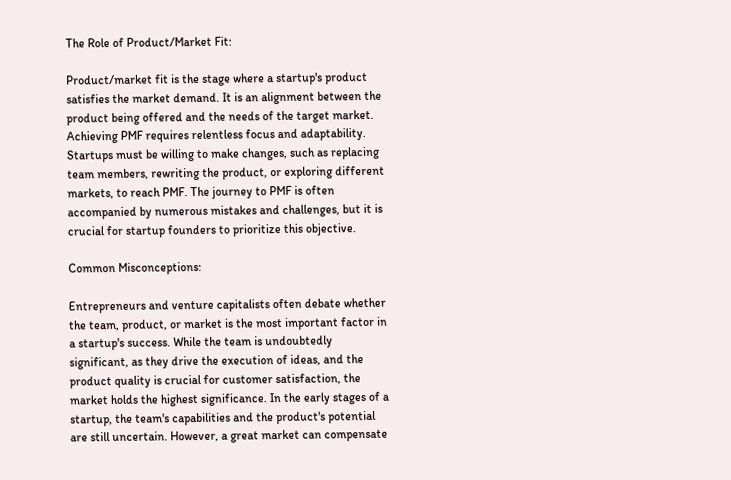The Role of Product/Market Fit:

Product/market fit is the stage where a startup's product satisfies the market demand. It is an alignment between the product being offered and the needs of the target market. Achieving PMF requires relentless focus and adaptability. Startups must be willing to make changes, such as replacing team members, rewriting the product, or exploring different markets, to reach PMF. The journey to PMF is often accompanied by numerous mistakes and challenges, but it is crucial for startup founders to prioritize this objective.

Common Misconceptions:

Entrepreneurs and venture capitalists often debate whether the team, product, or market is the most important factor in a startup's success. While the team is undoubtedly significant, as they drive the execution of ideas, and the product quality is crucial for customer satisfaction, the market holds the highest significance. In the early stages of a startup, the team's capabilities and the product's potential are still uncertain. However, a great market can compensate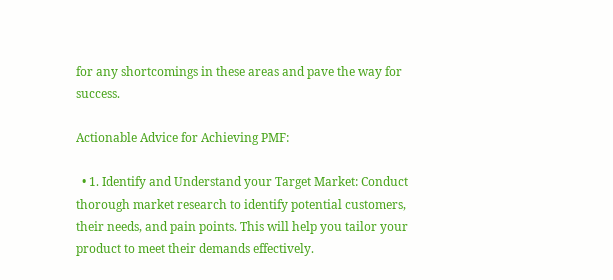for any shortcomings in these areas and pave the way for success.

Actionable Advice for Achieving PMF:

  • 1. Identify and Understand your Target Market: Conduct thorough market research to identify potential customers, their needs, and pain points. This will help you tailor your product to meet their demands effectively.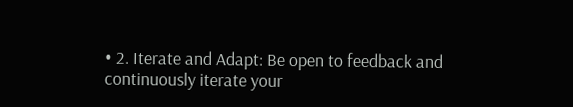• 2. Iterate and Adapt: Be open to feedback and continuously iterate your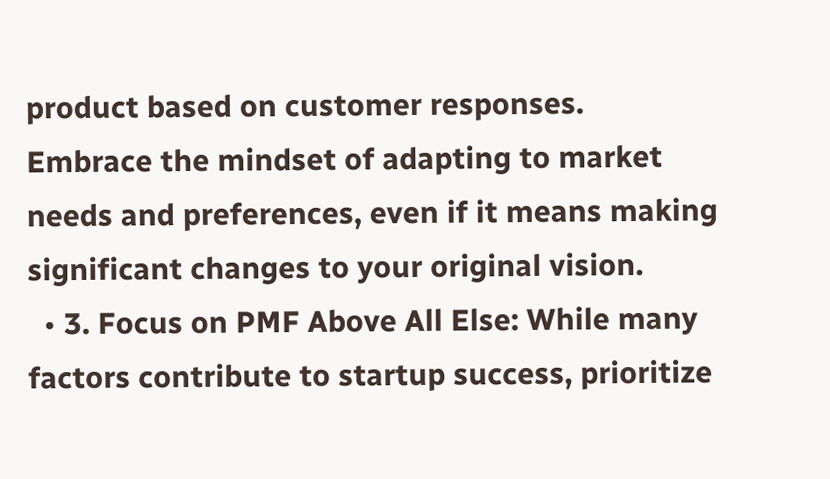product based on customer responses. Embrace the mindset of adapting to market needs and preferences, even if it means making significant changes to your original vision.
  • 3. Focus on PMF Above All Else: While many factors contribute to startup success, prioritize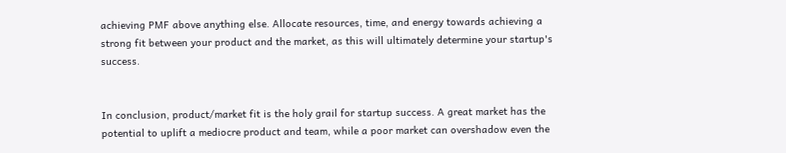achieving PMF above anything else. Allocate resources, time, and energy towards achieving a strong fit between your product and the market, as this will ultimately determine your startup's success.


In conclusion, product/market fit is the holy grail for startup success. A great market has the potential to uplift a mediocre product and team, while a poor market can overshadow even the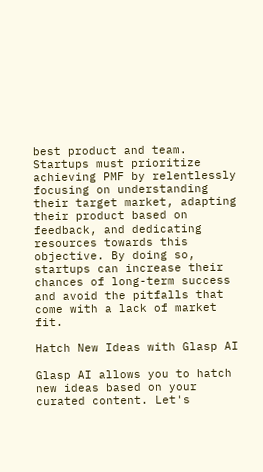best product and team. Startups must prioritize achieving PMF by relentlessly focusing on understanding their target market, adapting their product based on feedback, and dedicating resources towards this objective. By doing so, startups can increase their chances of long-term success and avoid the pitfalls that come with a lack of market fit.

Hatch New Ideas with Glasp AI

Glasp AI allows you to hatch new ideas based on your curated content. Let's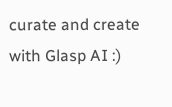curate and create with Glasp AI :)